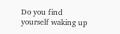Do you find yourself waking up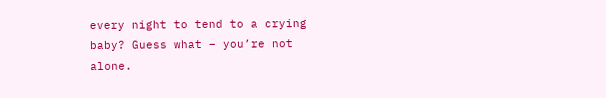every night to tend to a crying baby? Guess what – you’re not alone.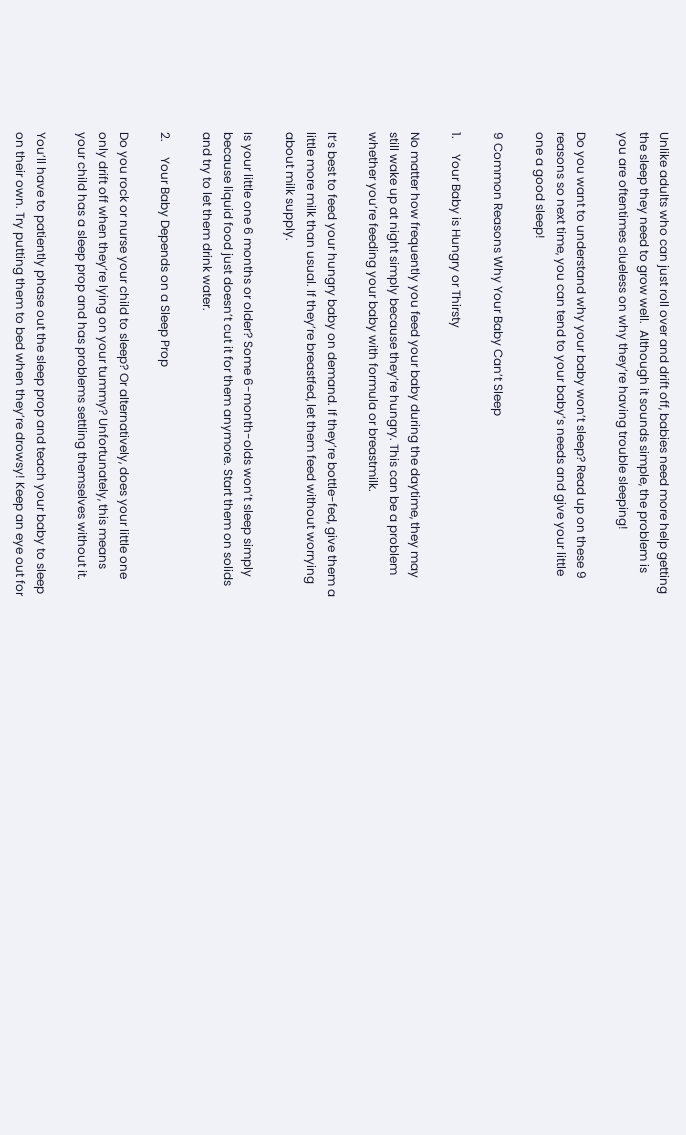Unlike adults who can just roll over and drift off, babies need more help getting the sleep they need to grow well.  Although it sounds simple, the problem is you are oftentimes clueless on why they’re having trouble sleeping!

Do you want to understand why your baby won’t sleep? Read up on these 9 reasons so next time, you can tend to your baby’s needs and give your little one a good sleep!

9 Common Reasons Why Your Baby Can’t Sleep

1.     Your Baby is Hungry or Thirsty

No matter how frequently you feed your baby during the daytime, they may still wake up at night simply because they’re hungry. This can be a problem whether you’re feeding your baby with formula or breastmilk.

It’s best to feed your hungry baby on demand. If they’re bottle-fed, give them a little more milk than usual. If they’re breastfed, let them feed without worrying about milk supply.

Is your little one 6 months or older? Some 6-month-olds won’t sleep simply because liquid food just doesn’t cut it for them anymore. Start them on solids and try to let them drink water.

2.     Your Baby Depends on a Sleep Prop

Do you rock or nurse your child to sleep? Or alternatively, does your little one only drift off when they’re lying on your tummy? Unfortunately, this means your child has a sleep prop and has problems settling themselves without it.

You’ll have to patiently phase out the sleep prop and teach your baby to sleep on their own. Try putting them to bed when they’re drowsy! Keep an eye out for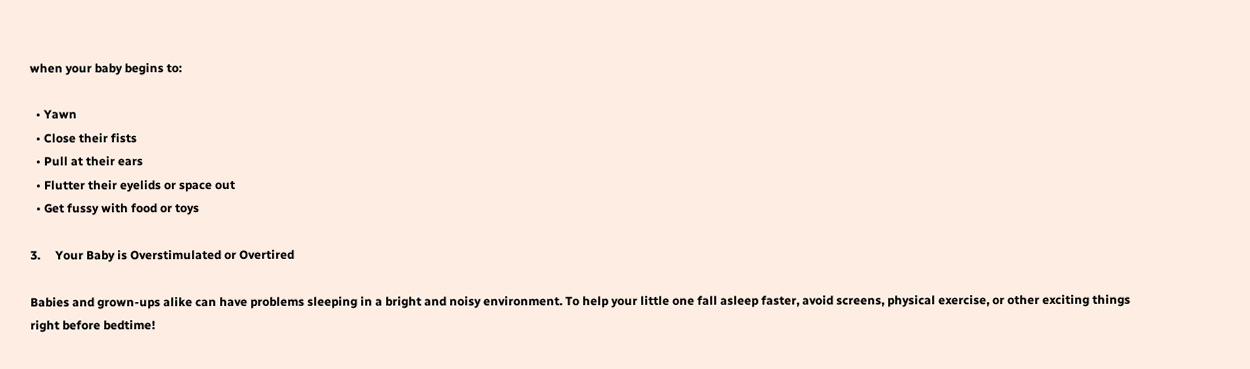when your baby begins to:

  • Yawn
  • Close their fists
  • Pull at their ears
  • Flutter their eyelids or space out
  • Get fussy with food or toys

3.     Your Baby is Overstimulated or Overtired

Babies and grown-ups alike can have problems sleeping in a bright and noisy environment. To help your little one fall asleep faster, avoid screens, physical exercise, or other exciting things right before bedtime!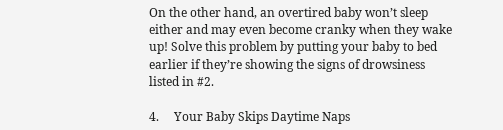On the other hand, an overtired baby won’t sleep either and may even become cranky when they wake up! Solve this problem by putting your baby to bed earlier if they’re showing the signs of drowsiness listed in #2.

4.     Your Baby Skips Daytime Naps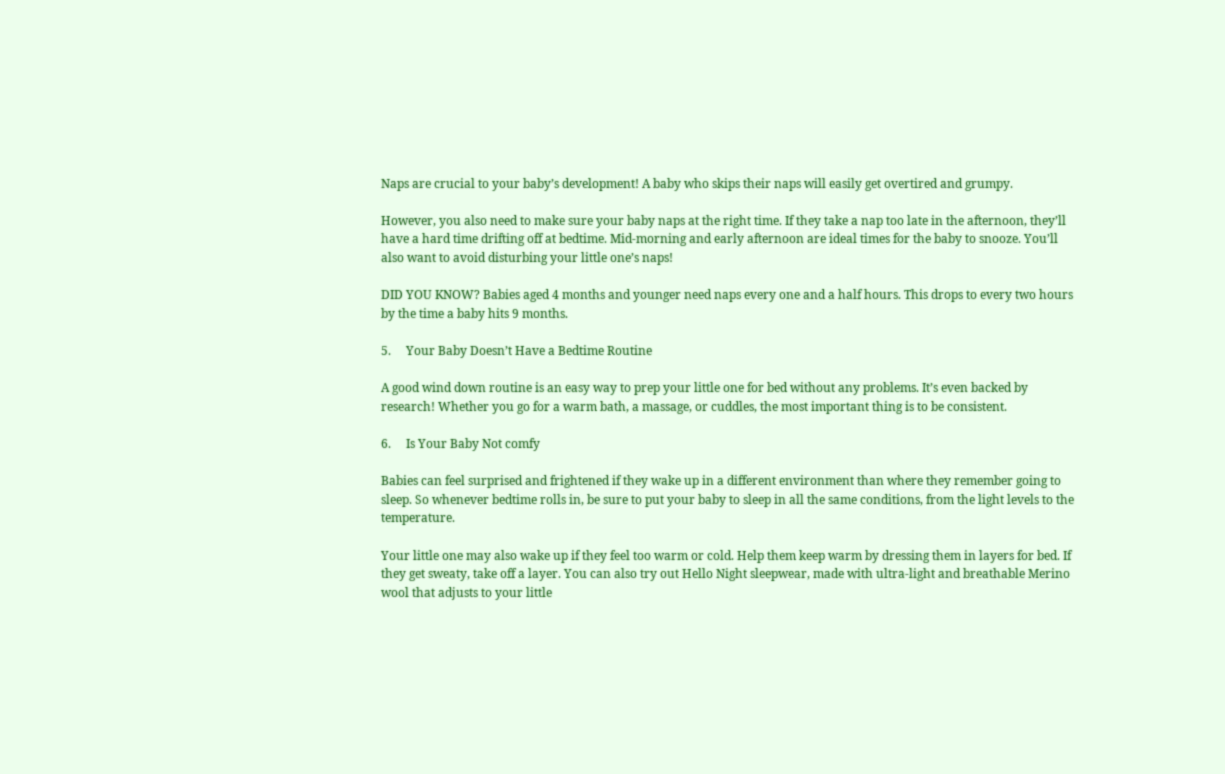Naps are crucial to your baby’s development! A baby who skips their naps will easily get overtired and grumpy.

However, you also need to make sure your baby naps at the right time. If they take a nap too late in the afternoon, they’ll have a hard time drifting off at bedtime. Mid-morning and early afternoon are ideal times for the baby to snooze. You’ll also want to avoid disturbing your little one’s naps!

DID YOU KNOW? Babies aged 4 months and younger need naps every one and a half hours. This drops to every two hours by the time a baby hits 9 months.

5.     Your Baby Doesn’t Have a Bedtime Routine

A good wind down routine is an easy way to prep your little one for bed without any problems. It’s even backed by research! Whether you go for a warm bath, a massage, or cuddles, the most important thing is to be consistent.

6.     Is Your Baby Not comfy

Babies can feel surprised and frightened if they wake up in a different environment than where they remember going to sleep. So whenever bedtime rolls in, be sure to put your baby to sleep in all the same conditions, from the light levels to the temperature.

Your little one may also wake up if they feel too warm or cold. Help them keep warm by dressing them in layers for bed. If they get sweaty, take off a layer. You can also try out Hello Night sleepwear, made with ultra-light and breathable Merino wool that adjusts to your little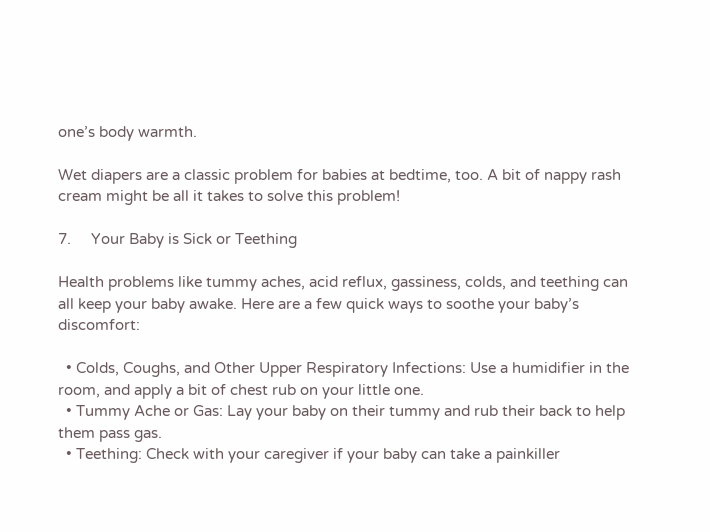one’s body warmth.

Wet diapers are a classic problem for babies at bedtime, too. A bit of nappy rash cream might be all it takes to solve this problem!

7.     Your Baby is Sick or Teething

Health problems like tummy aches, acid reflux, gassiness, colds, and teething can all keep your baby awake. Here are a few quick ways to soothe your baby’s discomfort:

  • Colds, Coughs, and Other Upper Respiratory Infections: Use a humidifier in the room, and apply a bit of chest rub on your little one.
  • Tummy Ache or Gas: Lay your baby on their tummy and rub their back to help them pass gas.
  • Teething: Check with your caregiver if your baby can take a painkiller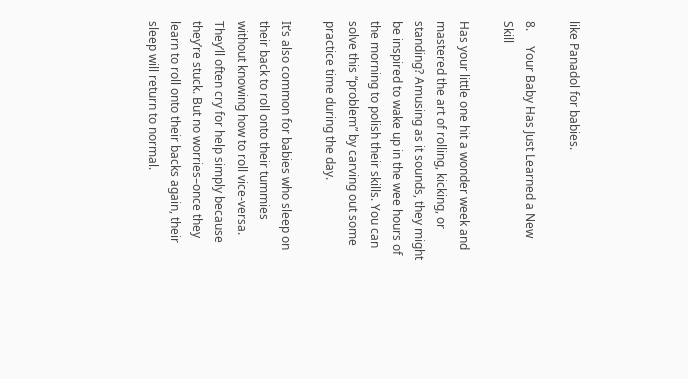like Panadol for babies.

8.     Your Baby Has Just Learned a New Skill

Has your little one hit a wonder week and mastered the art of rolling, kicking, or standing? Amusing as it sounds, they might be inspired to wake up in the wee hours of the morning to polish their skills. You can solve this “problem” by carving out some practice time during the day.

It’s also common for babies who sleep on their back to roll onto their tummies without knowing how to roll vice-versa. They’ll often cry for help simply because they’re stuck. But no worries–once they learn to roll onto their backs again, their sleep will return to normal.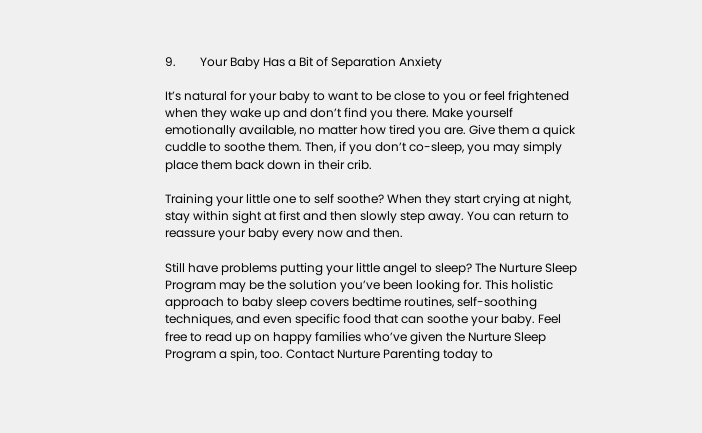9.        Your Baby Has a Bit of Separation Anxiety

It’s natural for your baby to want to be close to you or feel frightened when they wake up and don’t find you there. Make yourself emotionally available, no matter how tired you are. Give them a quick cuddle to soothe them. Then, if you don’t co-sleep, you may simply place them back down in their crib.

Training your little one to self soothe? When they start crying at night, stay within sight at first and then slowly step away. You can return to reassure your baby every now and then.

Still have problems putting your little angel to sleep? The Nurture Sleep Program may be the solution you’ve been looking for. This holistic approach to baby sleep covers bedtime routines, self-soothing techniques, and even specific food that can soothe your baby. Feel free to read up on happy families who’ve given the Nurture Sleep Program a spin, too. Contact Nurture Parenting today to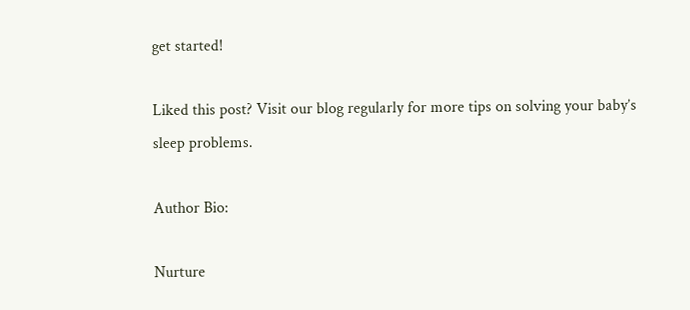get started!

Liked this post? Visit our blog regularly for more tips on solving your baby’s sleep problems.

Author Bio:

Nurture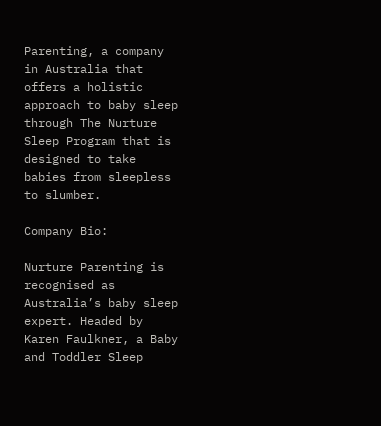Parenting, a company in Australia that offers a holistic approach to baby sleep through The Nurture Sleep Program that is designed to take babies from sleepless to slumber.

Company Bio:

Nurture Parenting is recognised as Australia’s baby sleep expert. Headed by Karen Faulkner, a Baby and Toddler Sleep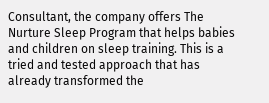Consultant, the company offers The Nurture Sleep Program that helps babies and children on sleep training. This is a tried and tested approach that has already transformed the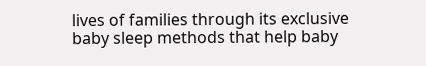lives of families through its exclusive baby sleep methods that help baby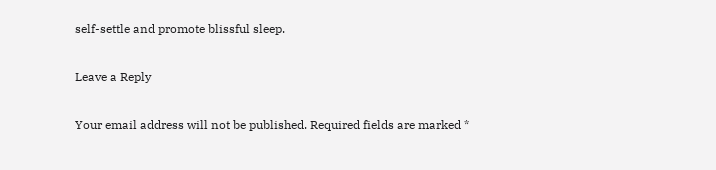self-settle and promote blissful sleep.

Leave a Reply

Your email address will not be published. Required fields are marked *